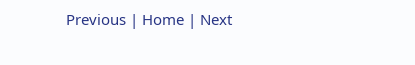Previous | Home | Next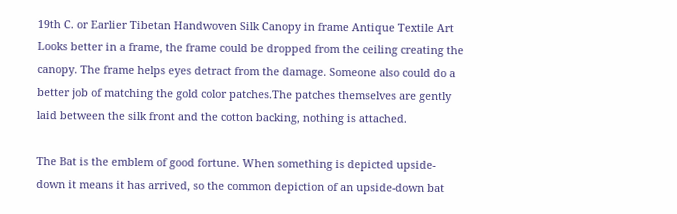19th C. or Earlier Tibetan Handwoven Silk Canopy in frame Antique Textile Art
Looks better in a frame, the frame could be dropped from the ceiling creating the canopy. The frame helps eyes detract from the damage. Someone also could do a better job of matching the gold color patches.The patches themselves are gently laid between the silk front and the cotton backing, nothing is attached.

The Bat is the emblem of good fortune. When something is depicted upside-down it means it has arrived, so the common depiction of an upside-down bat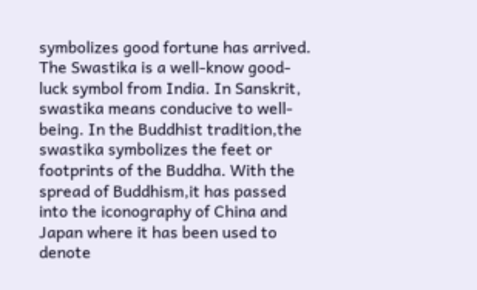symbolizes good fortune has arrived. The Swastika is a well-know good-luck symbol from India. In Sanskrit, swastika means conducive to well-being. In the Buddhist tradition,the swastika symbolizes the feet or footprints of the Buddha. With the spread of Buddhism,it has passed into the iconography of China and Japan where it has been used to denote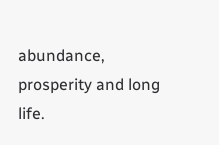abundance, prosperity and long life.